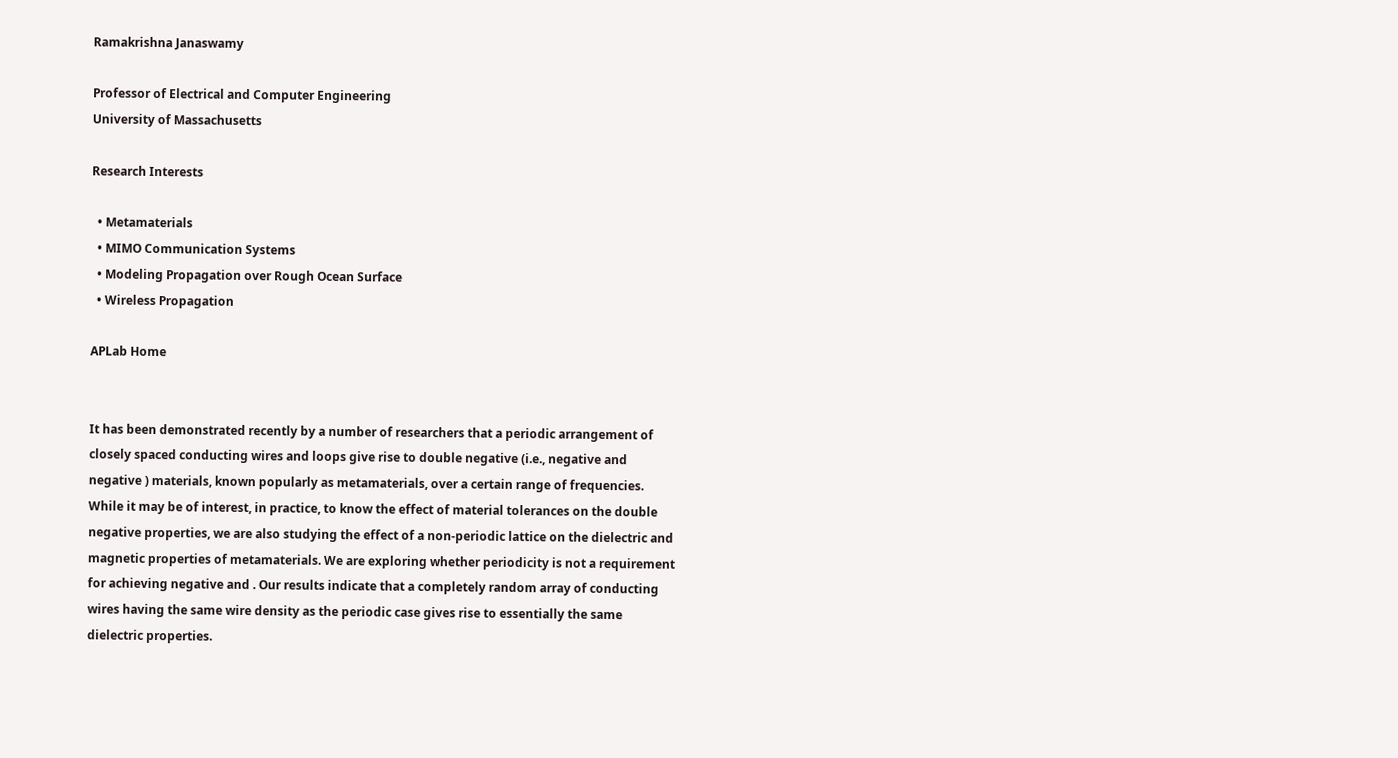Ramakrishna Janaswamy

Professor of Electrical and Computer Engineering
University of Massachusetts

Research Interests

  • Metamaterials
  • MIMO Communication Systems
  • Modeling Propagation over Rough Ocean Surface
  • Wireless Propagation

APLab Home


It has been demonstrated recently by a number of researchers that a periodic arrangement of closely spaced conducting wires and loops give rise to double negative (i.e., negative and negative ) materials, known popularly as metamaterials, over a certain range of frequencies. While it may be of interest, in practice, to know the effect of material tolerances on the double negative properties, we are also studying the effect of a non-periodic lattice on the dielectric and magnetic properties of metamaterials. We are exploring whether periodicity is not a requirement for achieving negative and . Our results indicate that a completely random array of conducting wires having the same wire density as the periodic case gives rise to essentially the same dielectric properties.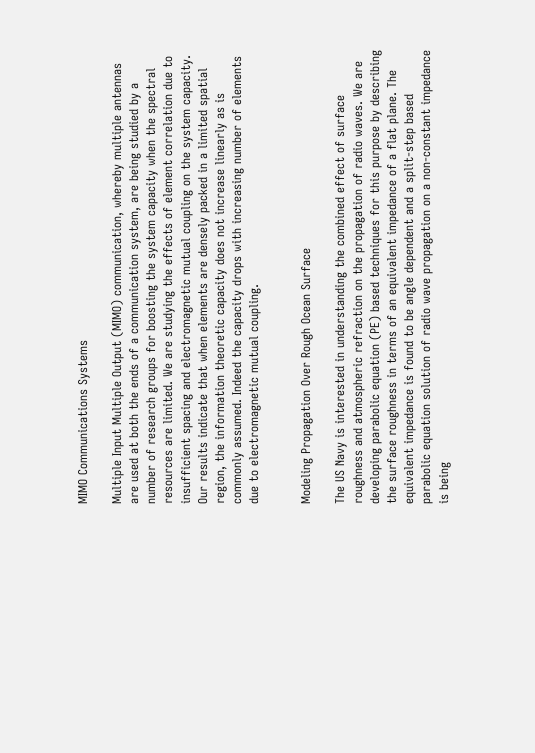MIMO Communications Systems

Multiple Input Multiple Output (MIMO) communication, whereby multiple antennas are used at both the ends of a communication system, are being studied by a number of research groups for boosting the system capacity when the spectral resources are limited. We are studying the effects of element correlation due to insufficient spacing and electromagnetic mutual coupling on the system capacity. Our results indicate that when elements are densely packed in a limited spatial region, the information theoretic capacity does not increase linearly as is commonly assumed. Indeed the capacity drops with increasing number of elements due to electromagnetic mutual coupling.


Modeling Propagation Over Rough Ocean Surface

The US Navy is interested in understanding the combined effect of surface roughness and atmospheric refraction on the propagation of radio waves. We are developing parabolic equation (PE) based techniques for this purpose by describing the surface roughness in terms of an equivalent impedance of a flat plane. The equivalent impedance is found to be angle dependent and a split-step based parabolic equation solution of radio wave propagation on a non-constant impedance is being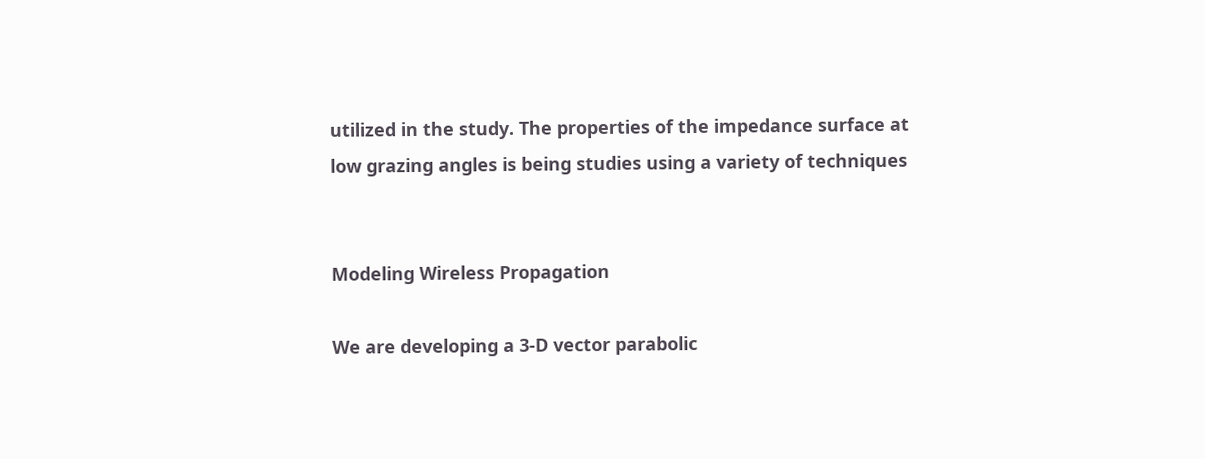utilized in the study. The properties of the impedance surface at low grazing angles is being studies using a variety of techniques


Modeling Wireless Propagation

We are developing a 3-D vector parabolic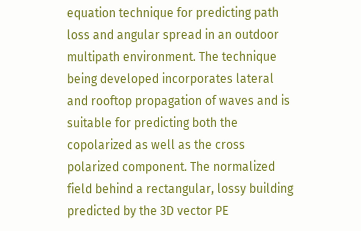equation technique for predicting path loss and angular spread in an outdoor multipath environment. The technique being developed incorporates lateral and rooftop propagation of waves and is suitable for predicting both the copolarized as well as the cross polarized component. The normalized field behind a rectangular, lossy building predicted by the 3D vector PE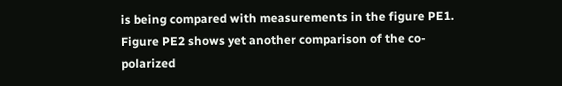is being compared with measurements in the figure PE1. Figure PE2 shows yet another comparison of the co-polarized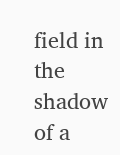field in the shadow of a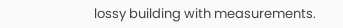lossy building with measurements.